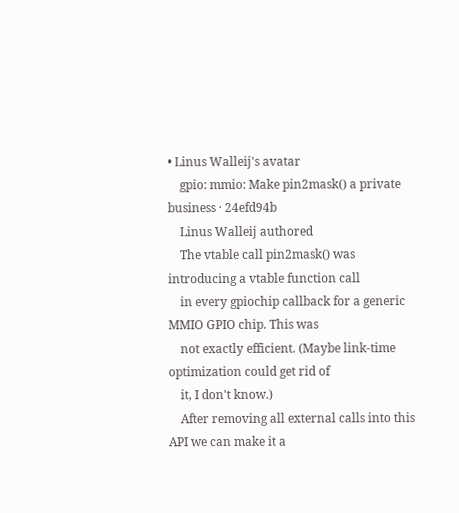• Linus Walleij's avatar
    gpio: mmio: Make pin2mask() a private business · 24efd94b
    Linus Walleij authored
    The vtable call pin2mask() was introducing a vtable function call
    in every gpiochip callback for a generic MMIO GPIO chip. This was
    not exactly efficient. (Maybe link-time optimization could get rid of
    it, I don't know.)
    After removing all external calls into this API we can make it a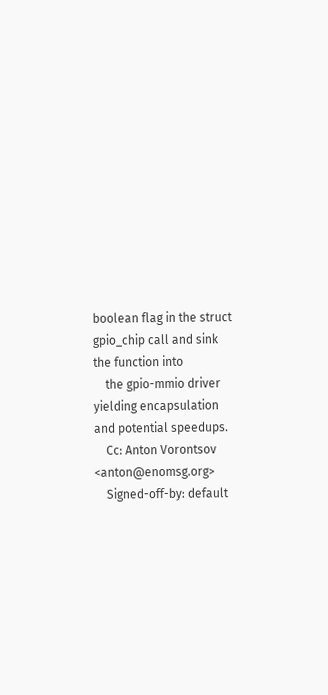boolean flag in the struct gpio_chip call and sink the function into
    the gpio-mmio driver yielding encapsulation and potential speedups.
    Cc: Anton Vorontsov <anton@enomsg.org>
    Signed-off-by: default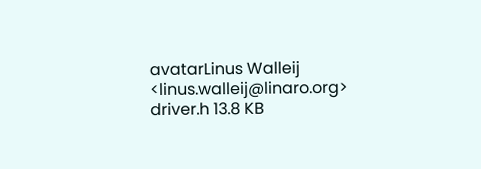avatarLinus Walleij <linus.walleij@linaro.org>
driver.h 13.8 KB